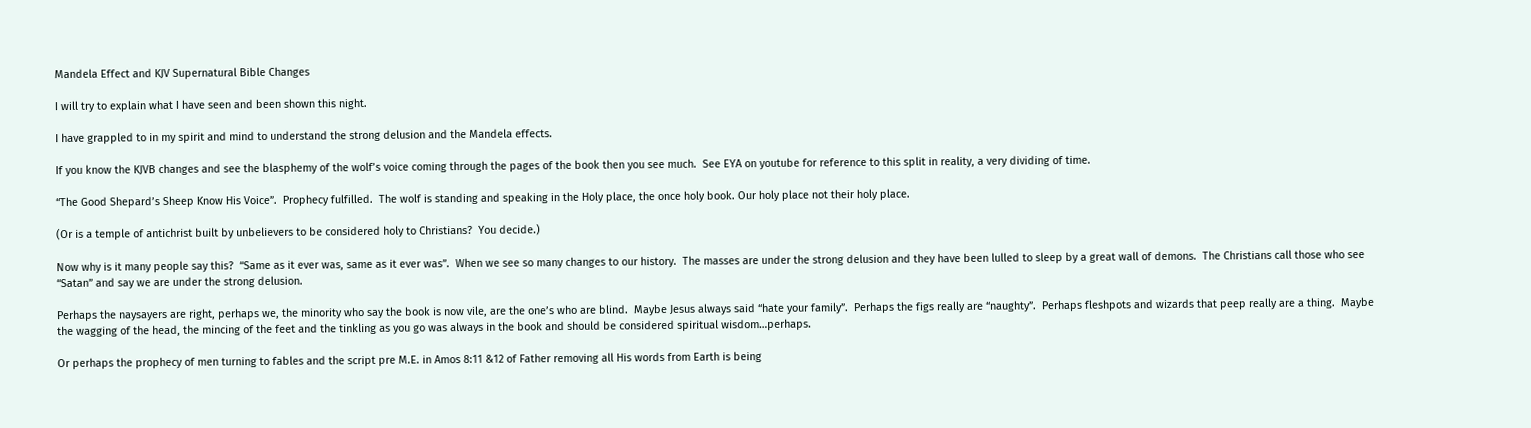Mandela Effect and KJV Supernatural Bible Changes

I will try to explain what I have seen and been shown this night.

I have grappled to in my spirit and mind to understand the strong delusion and the Mandela effects.

If you know the KJVB changes and see the blasphemy of the wolf’s voice coming through the pages of the book then you see much.  See EYA on youtube for reference to this split in reality, a very dividing of time.

“The Good Shepard’s Sheep Know His Voice”.  Prophecy fulfilled.  The wolf is standing and speaking in the Holy place, the once holy book. Our holy place not their holy place.

(Or is a temple of antichrist built by unbelievers to be considered holy to Christians?  You decide.)

Now why is it many people say this?  “Same as it ever was, same as it ever was”.  When we see so many changes to our history.  The masses are under the strong delusion and they have been lulled to sleep by a great wall of demons.  The Christians call those who see “Satan” and say we are under the strong delusion.

Perhaps the naysayers are right, perhaps we, the minority who say the book is now vile, are the one’s who are blind.  Maybe Jesus always said “hate your family”.  Perhaps the figs really are “naughty”.  Perhaps fleshpots and wizards that peep really are a thing.  Maybe the wagging of the head, the mincing of the feet and the tinkling as you go was always in the book and should be considered spiritual wisdom…perhaps.

Or perhaps the prophecy of men turning to fables and the script pre M.E. in Amos 8:11 &12 of Father removing all His words from Earth is being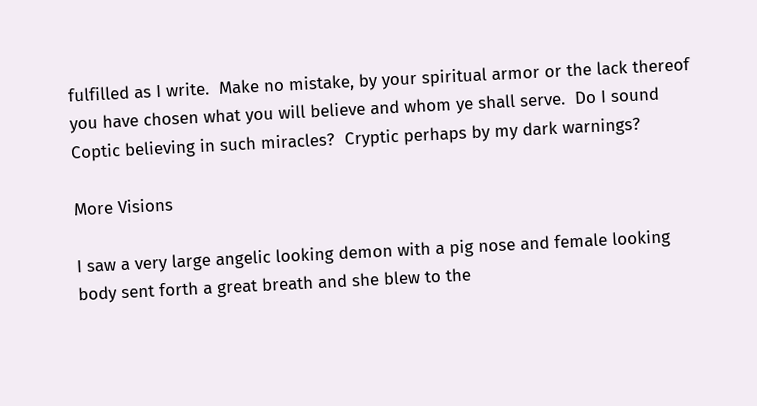fulfilled as I write.  Make no mistake, by your spiritual armor or the lack thereof you have chosen what you will believe and whom ye shall serve.  Do I sound Coptic believing in such miracles?  Cryptic perhaps by my dark warnings?

More Visions

I saw a very large angelic looking demon with a pig nose and female looking body sent forth a great breath and she blew to the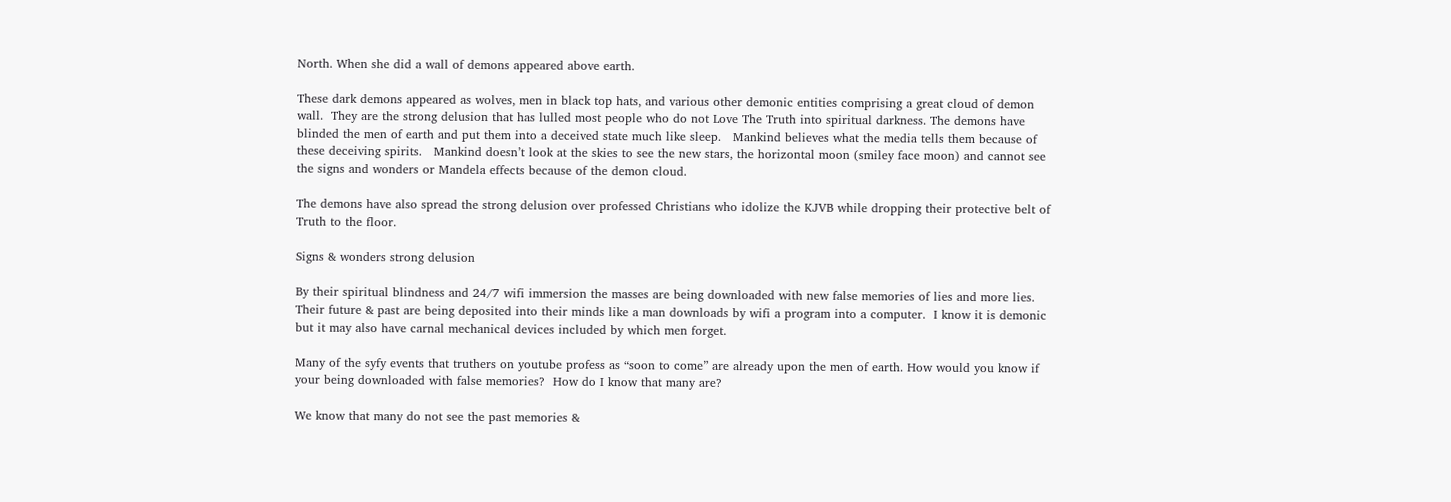North. When she did a wall of demons appeared above earth.

These dark demons appeared as wolves, men in black top hats, and various other demonic entities comprising a great cloud of demon wall.  They are the strong delusion that has lulled most people who do not Love The Truth into spiritual darkness. The demons have blinded the men of earth and put them into a deceived state much like sleep.   Mankind believes what the media tells them because of these deceiving spirits.   Mankind doesn’t look at the skies to see the new stars, the horizontal moon (smiley face moon) and cannot see the signs and wonders or Mandela effects because of the demon cloud.

The demons have also spread the strong delusion over professed Christians who idolize the KJVB while dropping their protective belt of Truth to the floor.

Signs & wonders strong delusion

By their spiritual blindness and 24/7 wifi immersion the masses are being downloaded with new false memories of lies and more lies.  Their future & past are being deposited into their minds like a man downloads by wifi a program into a computer.  I know it is demonic but it may also have carnal mechanical devices included by which men forget.

Many of the syfy events that truthers on youtube profess as “soon to come” are already upon the men of earth. How would you know if your being downloaded with false memories?  How do I know that many are?

We know that many do not see the past memories &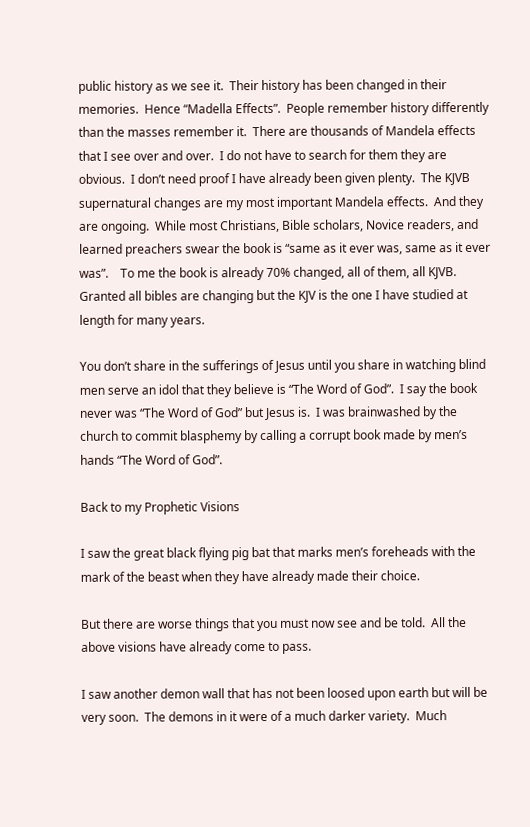public history as we see it.  Their history has been changed in their memories.  Hence “Madella Effects”.  People remember history differently  than the masses remember it.  There are thousands of Mandela effects that I see over and over.  I do not have to search for them they are obvious.  I don’t need proof I have already been given plenty.  The KJVB supernatural changes are my most important Mandela effects.  And they are ongoing.  While most Christians, Bible scholars, Novice readers, and learned preachers swear the book is “same as it ever was, same as it ever was”.    To me the book is already 70% changed, all of them, all KJVB.   Granted all bibles are changing but the KJV is the one I have studied at length for many years.

You don’t share in the sufferings of Jesus until you share in watching blind men serve an idol that they believe is “The Word of God”.  I say the book never was “The Word of God” but Jesus is.  I was brainwashed by the church to commit blasphemy by calling a corrupt book made by men’s hands “The Word of God”.

Back to my Prophetic Visions

I saw the great black flying pig bat that marks men’s foreheads with the mark of the beast when they have already made their choice.

But there are worse things that you must now see and be told.  All the above visions have already come to pass.

I saw another demon wall that has not been loosed upon earth but will be very soon.  The demons in it were of a much darker variety.  Much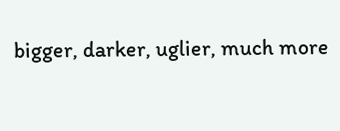bigger, darker, uglier, much more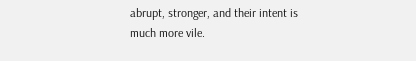abrupt, stronger, and their intent is much more vile.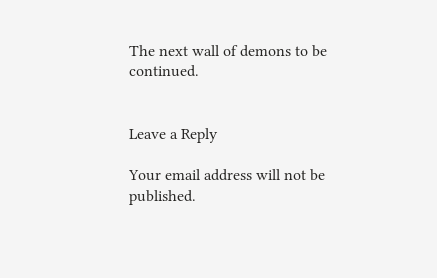The next wall of demons to be continued.


Leave a Reply

Your email address will not be published.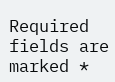Required fields are marked *